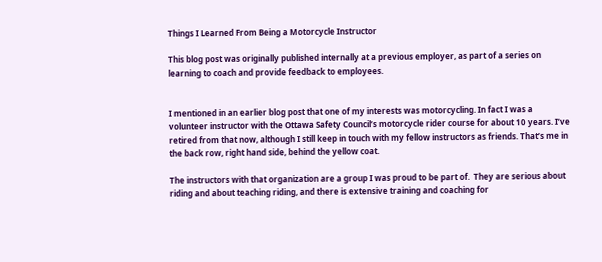Things I Learned From Being a Motorcycle Instructor

This blog post was originally published internally at a previous employer, as part of a series on learning to coach and provide feedback to employees.


I mentioned in an earlier blog post that one of my interests was motorcycling. In fact I was a volunteer instructor with the Ottawa Safety Council’s motorcycle rider course for about 10 years. I’ve retired from that now, although I still keep in touch with my fellow instructors as friends. That’s me in the back row, right hand side, behind the yellow coat.

The instructors with that organization are a group I was proud to be part of.  They are serious about riding and about teaching riding, and there is extensive training and coaching for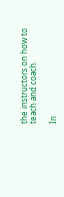the instructors on how to teach and coach.

In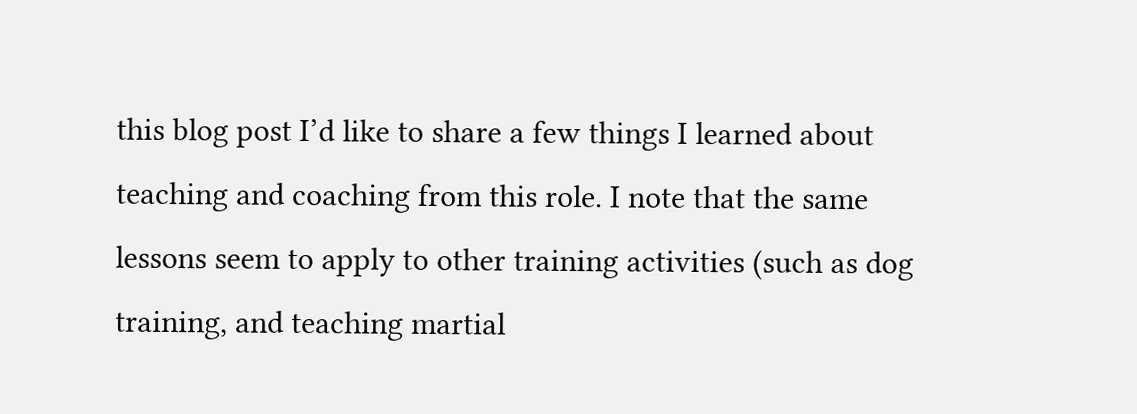this blog post I’d like to share a few things I learned about teaching and coaching from this role. I note that the same lessons seem to apply to other training activities (such as dog training, and teaching martial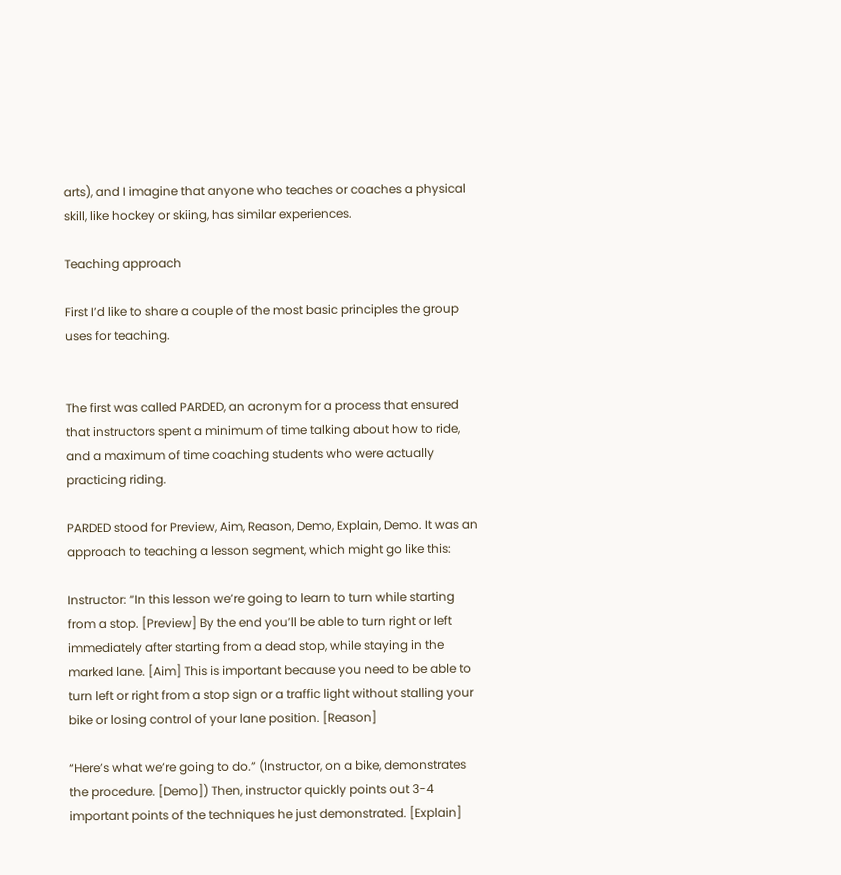arts), and I imagine that anyone who teaches or coaches a physical skill, like hockey or skiing, has similar experiences.

Teaching approach

First I’d like to share a couple of the most basic principles the group uses for teaching.


The first was called PARDED, an acronym for a process that ensured that instructors spent a minimum of time talking about how to ride, and a maximum of time coaching students who were actually practicing riding.

PARDED stood for Preview, Aim, Reason, Demo, Explain, Demo. It was an approach to teaching a lesson segment, which might go like this:

Instructor: “In this lesson we’re going to learn to turn while starting from a stop. [Preview] By the end you’ll be able to turn right or left immediately after starting from a dead stop, while staying in the marked lane. [Aim] This is important because you need to be able to turn left or right from a stop sign or a traffic light without stalling your bike or losing control of your lane position. [Reason]

“Here’s what we’re going to do.” (Instructor, on a bike, demonstrates the procedure. [Demo]) Then, instructor quickly points out 3-4 important points of the techniques he just demonstrated. [Explain]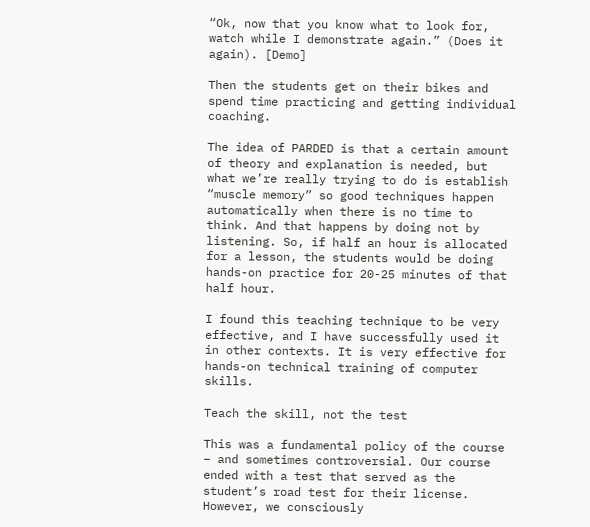“Ok, now that you know what to look for, watch while I demonstrate again.” (Does it again). [Demo]

Then the students get on their bikes and spend time practicing and getting individual coaching.

The idea of PARDED is that a certain amount of theory and explanation is needed, but what we’re really trying to do is establish “muscle memory” so good techniques happen automatically when there is no time to think. And that happens by doing not by listening. So, if half an hour is allocated for a lesson, the students would be doing hands-on practice for 20-25 minutes of that half hour.

I found this teaching technique to be very effective, and I have successfully used it in other contexts. It is very effective for hands-on technical training of computer skills.

Teach the skill, not the test

This was a fundamental policy of the course – and sometimes controversial. Our course ended with a test that served as the student’s road test for their license. However, we consciously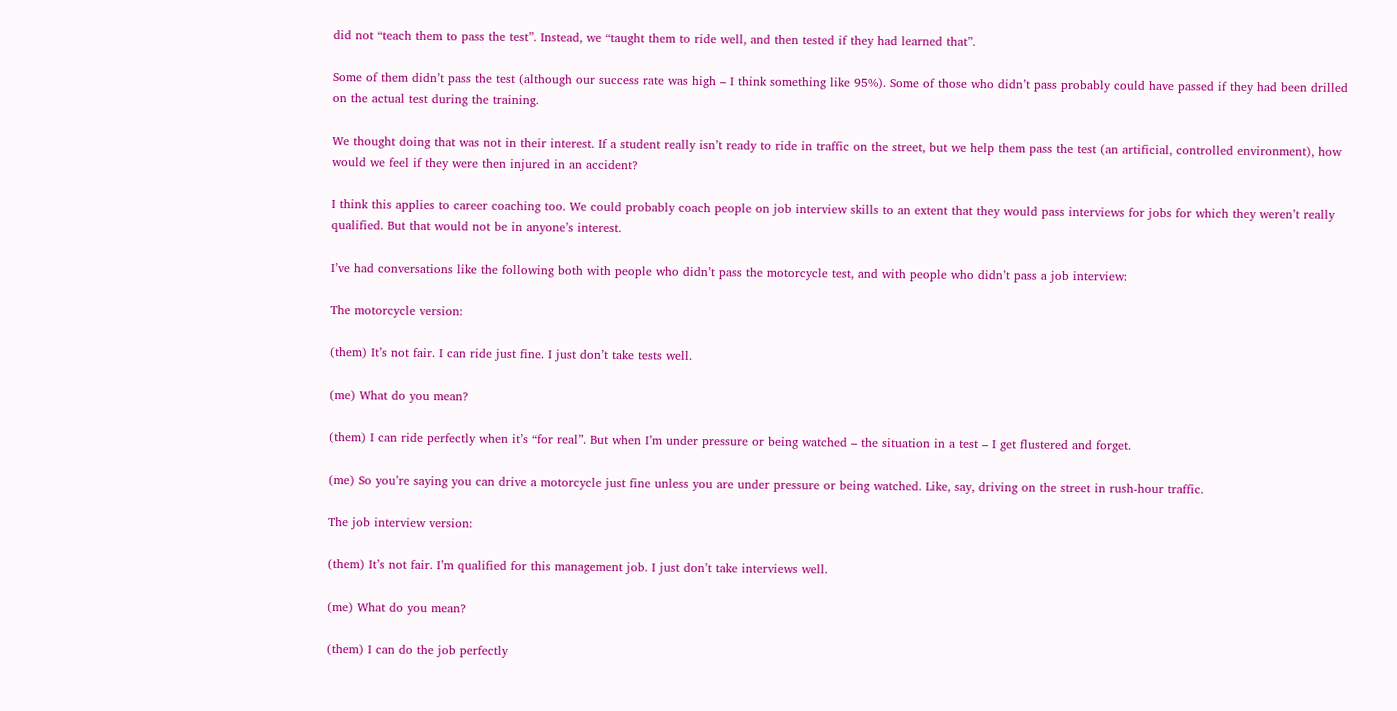did not “teach them to pass the test”. Instead, we “taught them to ride well, and then tested if they had learned that”.

Some of them didn’t pass the test (although our success rate was high – I think something like 95%). Some of those who didn’t pass probably could have passed if they had been drilled on the actual test during the training.

We thought doing that was not in their interest. If a student really isn’t ready to ride in traffic on the street, but we help them pass the test (an artificial, controlled environment), how would we feel if they were then injured in an accident?

I think this applies to career coaching too. We could probably coach people on job interview skills to an extent that they would pass interviews for jobs for which they weren’t really qualified. But that would not be in anyone’s interest.

I’ve had conversations like the following both with people who didn’t pass the motorcycle test, and with people who didn’t pass a job interview:

The motorcycle version:

(them) It’s not fair. I can ride just fine. I just don’t take tests well.

(me) What do you mean?

(them) I can ride perfectly when it’s “for real”. But when I’m under pressure or being watched – the situation in a test – I get flustered and forget.

(me) So you’re saying you can drive a motorcycle just fine unless you are under pressure or being watched. Like, say, driving on the street in rush-hour traffic.

The job interview version:

(them) It’s not fair. I’m qualified for this management job. I just don’t take interviews well.

(me) What do you mean?

(them) I can do the job perfectly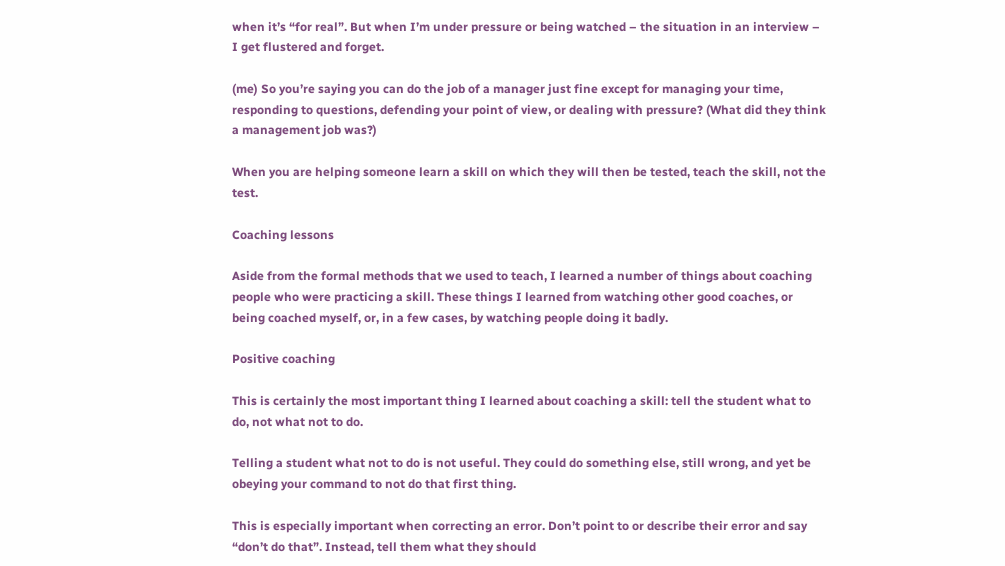when it’s “for real”. But when I’m under pressure or being watched – the situation in an interview – I get flustered and forget.

(me) So you’re saying you can do the job of a manager just fine except for managing your time, responding to questions, defending your point of view, or dealing with pressure? (What did they think a management job was?)

When you are helping someone learn a skill on which they will then be tested, teach the skill, not the test.

Coaching lessons

Aside from the formal methods that we used to teach, I learned a number of things about coaching people who were practicing a skill. These things I learned from watching other good coaches, or being coached myself, or, in a few cases, by watching people doing it badly.

Positive coaching

This is certainly the most important thing I learned about coaching a skill: tell the student what to do, not what not to do.

Telling a student what not to do is not useful. They could do something else, still wrong, and yet be obeying your command to not do that first thing.

This is especially important when correcting an error. Don’t point to or describe their error and say “don’t do that”. Instead, tell them what they should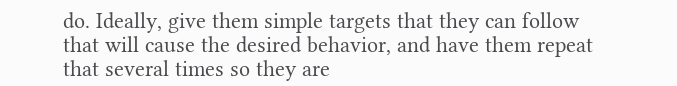do. Ideally, give them simple targets that they can follow that will cause the desired behavior, and have them repeat that several times so they are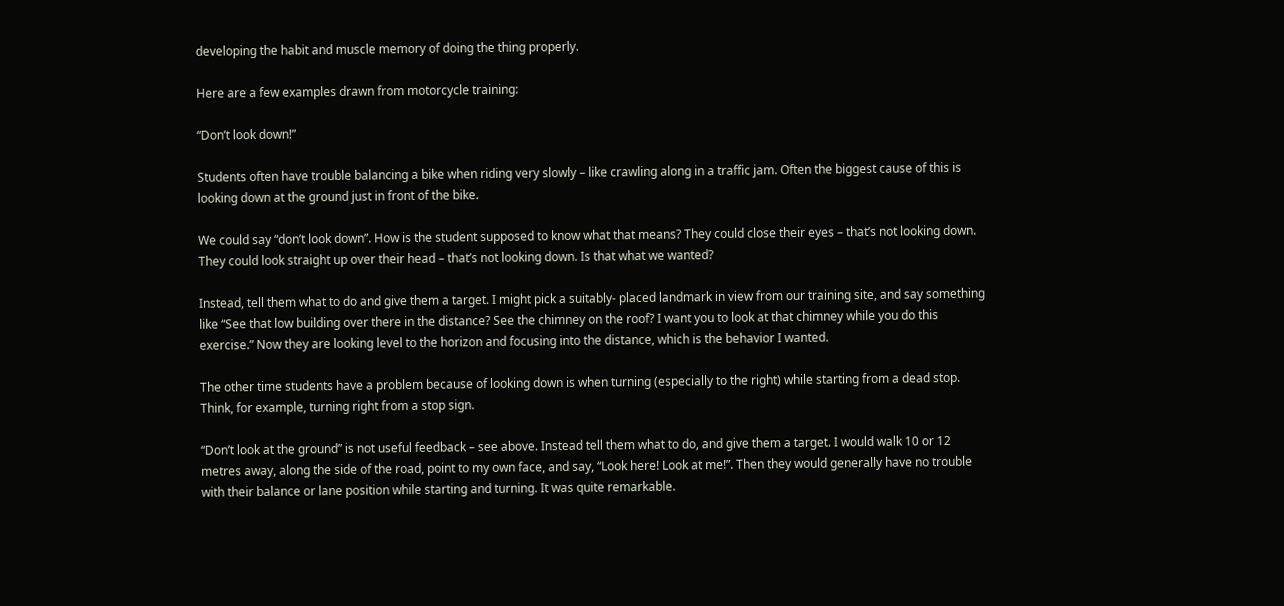developing the habit and muscle memory of doing the thing properly.

Here are a few examples drawn from motorcycle training:

“Don’t look down!”

Students often have trouble balancing a bike when riding very slowly – like crawling along in a traffic jam. Often the biggest cause of this is looking down at the ground just in front of the bike.

We could say “don’t look down”. How is the student supposed to know what that means? They could close their eyes – that’s not looking down. They could look straight up over their head – that’s not looking down. Is that what we wanted?

Instead, tell them what to do and give them a target. I might pick a suitably- placed landmark in view from our training site, and say something like “See that low building over there in the distance? See the chimney on the roof? I want you to look at that chimney while you do this exercise.” Now they are looking level to the horizon and focusing into the distance, which is the behavior I wanted.

The other time students have a problem because of looking down is when turning (especially to the right) while starting from a dead stop. Think, for example, turning right from a stop sign.

“Don’t look at the ground” is not useful feedback – see above. Instead tell them what to do, and give them a target. I would walk 10 or 12 metres away, along the side of the road, point to my own face, and say, “Look here! Look at me!”. Then they would generally have no trouble with their balance or lane position while starting and turning. It was quite remarkable.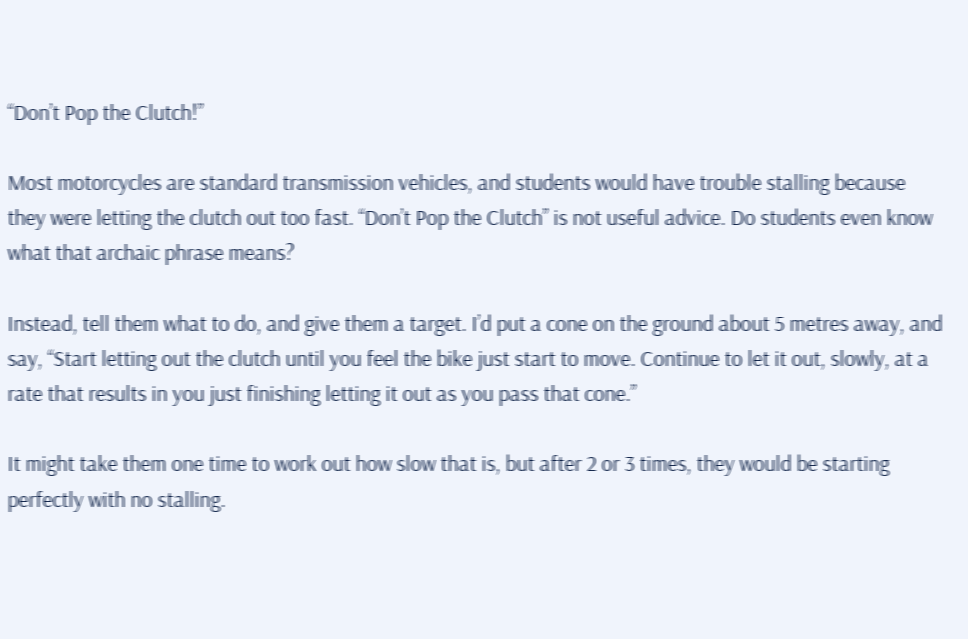“Don’t Pop the Clutch!”

Most motorcycles are standard transmission vehicles, and students would have trouble stalling because they were letting the clutch out too fast. “Don’t Pop the Clutch” is not useful advice. Do students even know what that archaic phrase means?

Instead, tell them what to do, and give them a target. I’d put a cone on the ground about 5 metres away, and say, “Start letting out the clutch until you feel the bike just start to move. Continue to let it out, slowly, at a rate that results in you just finishing letting it out as you pass that cone.”

It might take them one time to work out how slow that is, but after 2 or 3 times, they would be starting perfectly with no stalling.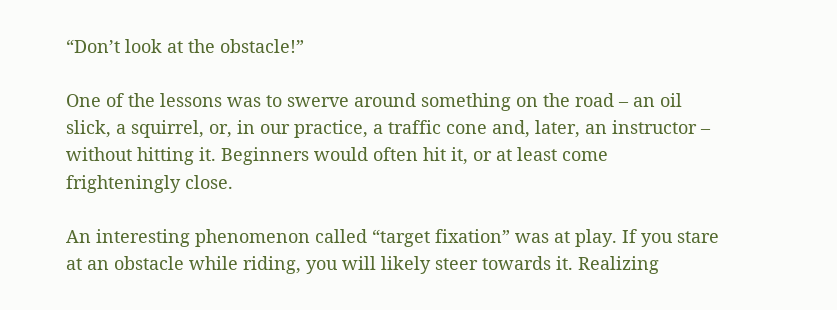“Don’t look at the obstacle!”

One of the lessons was to swerve around something on the road – an oil slick, a squirrel, or, in our practice, a traffic cone and, later, an instructor – without hitting it. Beginners would often hit it, or at least come frighteningly close.

An interesting phenomenon called “target fixation” was at play. If you stare at an obstacle while riding, you will likely steer towards it. Realizing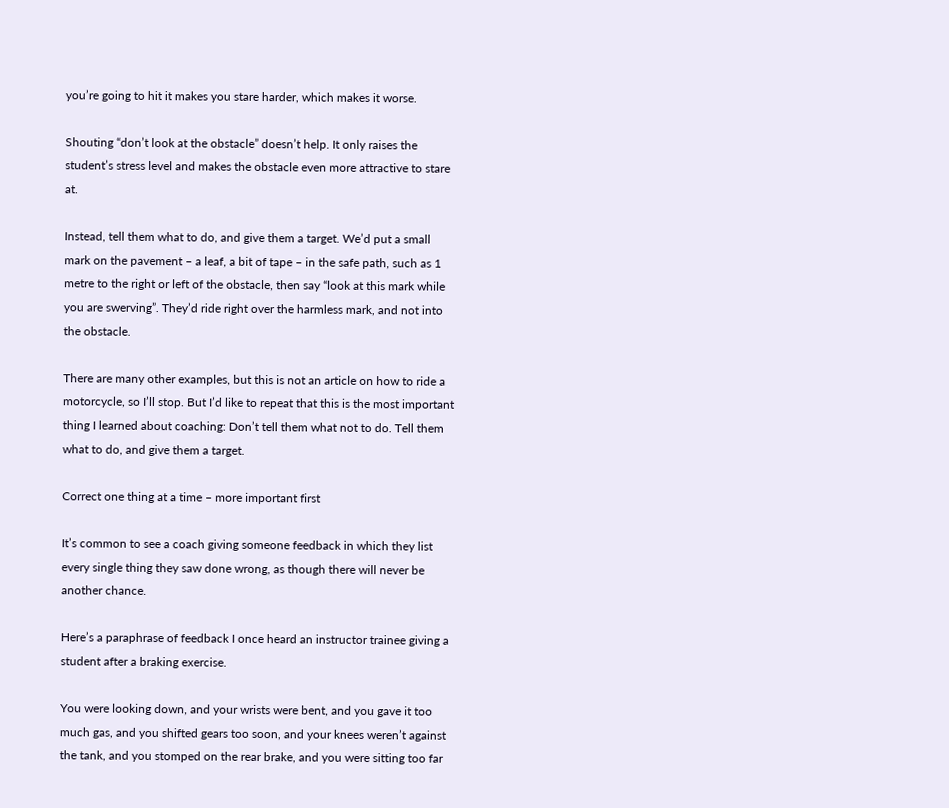you’re going to hit it makes you stare harder, which makes it worse.

Shouting “don’t look at the obstacle” doesn’t help. It only raises the student’s stress level and makes the obstacle even more attractive to stare at.

Instead, tell them what to do, and give them a target. We’d put a small mark on the pavement – a leaf, a bit of tape – in the safe path, such as 1 metre to the right or left of the obstacle, then say “look at this mark while you are swerving”. They’d ride right over the harmless mark, and not into the obstacle.

There are many other examples, but this is not an article on how to ride a motorcycle, so I’ll stop. But I’d like to repeat that this is the most important thing I learned about coaching: Don’t tell them what not to do. Tell them what to do, and give them a target.

Correct one thing at a time – more important first

It’s common to see a coach giving someone feedback in which they list every single thing they saw done wrong, as though there will never be another chance.

Here’s a paraphrase of feedback I once heard an instructor trainee giving a student after a braking exercise.

You were looking down, and your wrists were bent, and you gave it too much gas, and you shifted gears too soon, and your knees weren’t against the tank, and you stomped on the rear brake, and you were sitting too far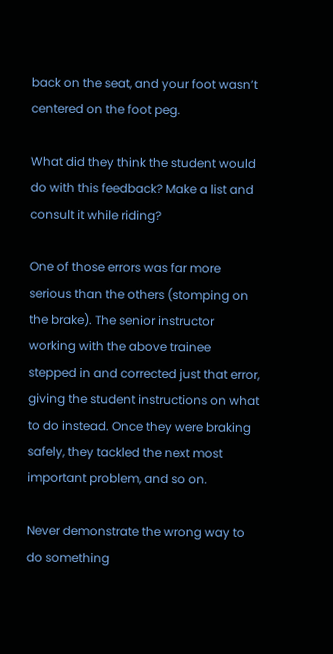back on the seat, and your foot wasn’t centered on the foot peg.

What did they think the student would do with this feedback? Make a list and consult it while riding?

One of those errors was far more serious than the others (stomping on the brake). The senior instructor working with the above trainee stepped in and corrected just that error, giving the student instructions on what to do instead. Once they were braking safely, they tackled the next most important problem, and so on.

Never demonstrate the wrong way to do something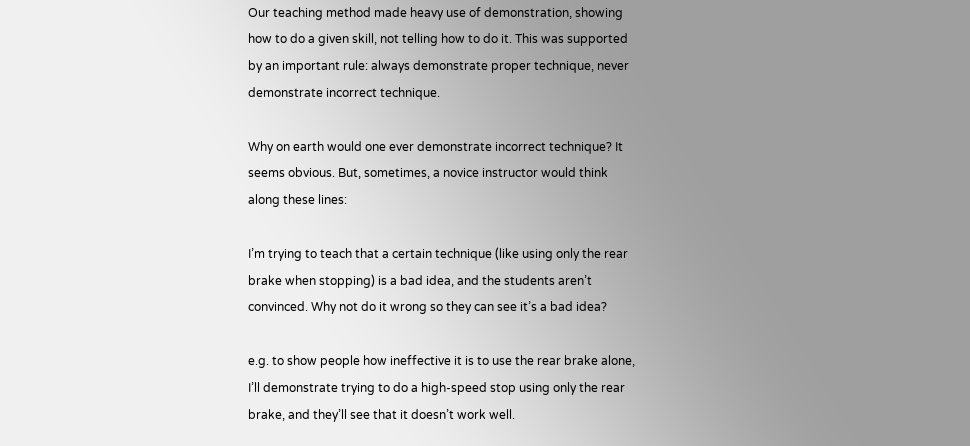Our teaching method made heavy use of demonstration, showing how to do a given skill, not telling how to do it. This was supported by an important rule: always demonstrate proper technique, never demonstrate incorrect technique.

Why on earth would one ever demonstrate incorrect technique? It seems obvious. But, sometimes, a novice instructor would think along these lines:

I’m trying to teach that a certain technique (like using only the rear brake when stopping) is a bad idea, and the students aren’t convinced. Why not do it wrong so they can see it’s a bad idea?

e.g. to show people how ineffective it is to use the rear brake alone, I’ll demonstrate trying to do a high-speed stop using only the rear brake, and they’ll see that it doesn’t work well.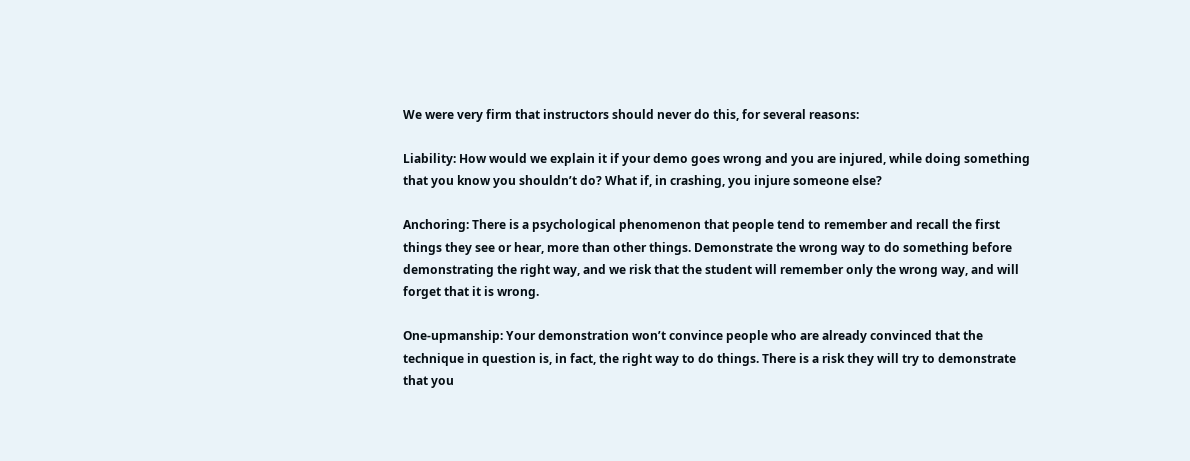We were very firm that instructors should never do this, for several reasons:

Liability: How would we explain it if your demo goes wrong and you are injured, while doing something that you know you shouldn’t do? What if, in crashing, you injure someone else?

Anchoring: There is a psychological phenomenon that people tend to remember and recall the first things they see or hear, more than other things. Demonstrate the wrong way to do something before demonstrating the right way, and we risk that the student will remember only the wrong way, and will forget that it is wrong.

One-upmanship: Your demonstration won’t convince people who are already convinced that the technique in question is, in fact, the right way to do things. There is a risk they will try to demonstrate that you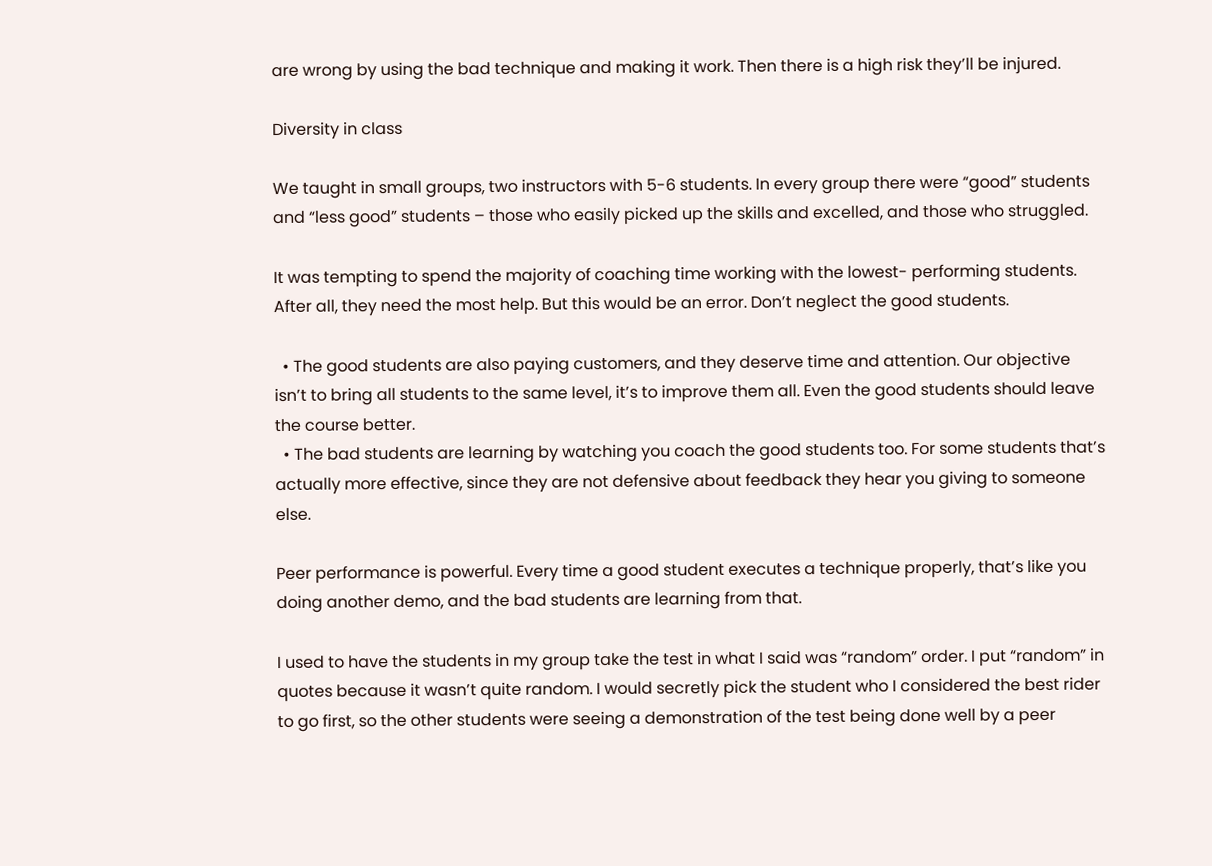are wrong by using the bad technique and making it work. Then there is a high risk they’ll be injured.

Diversity in class

We taught in small groups, two instructors with 5-6 students. In every group there were “good” students and “less good” students – those who easily picked up the skills and excelled, and those who struggled.

It was tempting to spend the majority of coaching time working with the lowest- performing students. After all, they need the most help. But this would be an error. Don’t neglect the good students.

  • The good students are also paying customers, and they deserve time and attention. Our objective isn’t to bring all students to the same level, it’s to improve them all. Even the good students should leave the course better.
  • The bad students are learning by watching you coach the good students too. For some students that’s actually more effective, since they are not defensive about feedback they hear you giving to someone else.

Peer performance is powerful. Every time a good student executes a technique properly, that’s like you doing another demo, and the bad students are learning from that.

I used to have the students in my group take the test in what I said was “random” order. I put “random” in quotes because it wasn’t quite random. I would secretly pick the student who I considered the best rider to go first, so the other students were seeing a demonstration of the test being done well by a peer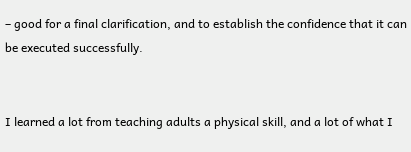– good for a final clarification, and to establish the confidence that it can be executed successfully.


I learned a lot from teaching adults a physical skill, and a lot of what I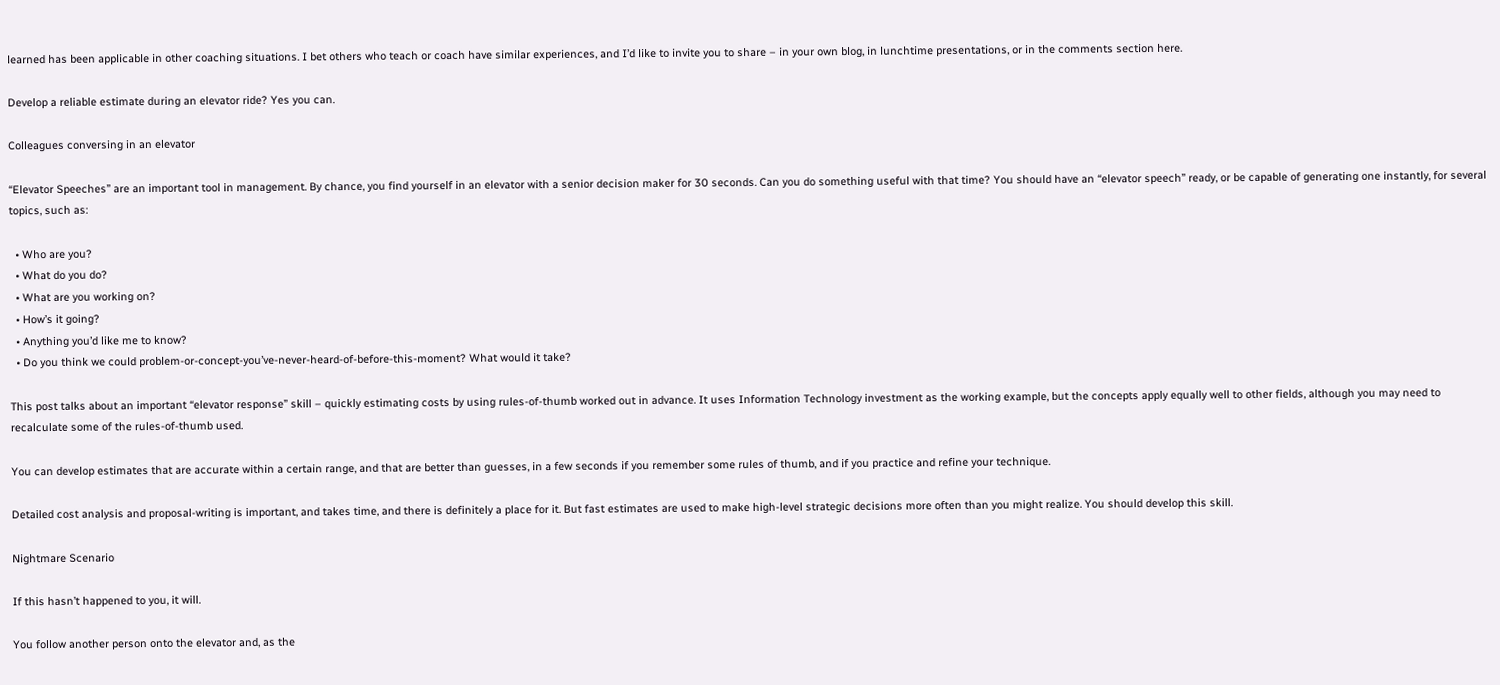learned has been applicable in other coaching situations. I bet others who teach or coach have similar experiences, and I’d like to invite you to share – in your own blog, in lunchtime presentations, or in the comments section here.

Develop a reliable estimate during an elevator ride? Yes you can.

Colleagues conversing in an elevator

“Elevator Speeches” are an important tool in management. By chance, you find yourself in an elevator with a senior decision maker for 30 seconds. Can you do something useful with that time? You should have an “elevator speech” ready, or be capable of generating one instantly, for several topics, such as:

  • Who are you?
  • What do you do?
  • What are you working on?
  • How’s it going?
  • Anything you’d like me to know?
  • Do you think we could problem-or-concept-you’ve-never-heard-of-before-this-moment? What would it take?

This post talks about an important “elevator response” skill – quickly estimating costs by using rules-of-thumb worked out in advance. It uses Information Technology investment as the working example, but the concepts apply equally well to other fields, although you may need to recalculate some of the rules-of-thumb used.

You can develop estimates that are accurate within a certain range, and that are better than guesses, in a few seconds if you remember some rules of thumb, and if you practice and refine your technique.

Detailed cost analysis and proposal-writing is important, and takes time, and there is definitely a place for it. But fast estimates are used to make high-level strategic decisions more often than you might realize. You should develop this skill.

Nightmare Scenario

If this hasn’t happened to you, it will.

You follow another person onto the elevator and, as the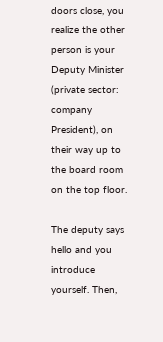doors close, you realize the other person is your Deputy Minister (private sector: company President), on their way up to the board room on the top floor.

The deputy says hello and you introduce yourself. Then,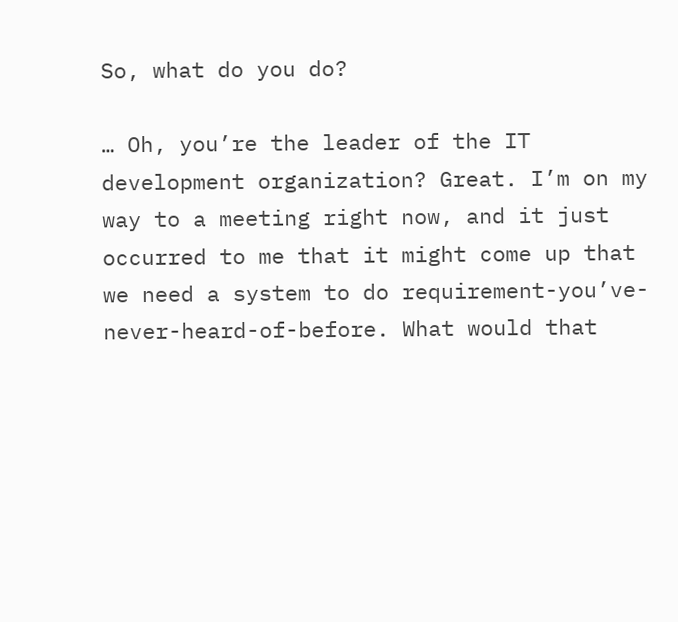So, what do you do?

… Oh, you’re the leader of the IT development organization? Great. I’m on my way to a meeting right now, and it just occurred to me that it might come up that we need a system to do requirement-you’ve-never-heard-of-before. What would that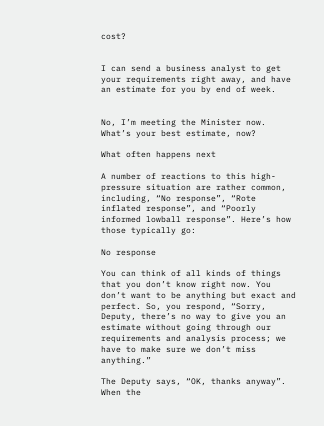cost?


I can send a business analyst to get your requirements right away, and have an estimate for you by end of week.


No, I’m meeting the Minister now. What’s your best estimate, now?

What often happens next

A number of reactions to this high-pressure situation are rather common, including, “No response”, “Rote inflated response”, and “Poorly informed lowball response”. Here’s how those typically go:

No response

You can think of all kinds of things that you don’t know right now. You don’t want to be anything but exact and perfect. So, you respond, “Sorry, Deputy, there’s no way to give you an estimate without going through our requirements and analysis process; we have to make sure we don’t miss anything.”

The Deputy says, “OK, thanks anyway”. When the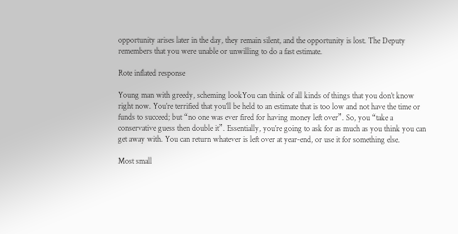opportunity arises later in the day, they remain silent, and the opportunity is lost. The Deputy remembers that you were unable or unwilling to do a fast estimate.

Rote inflated response

Young man with greedy, scheming lookYou can think of all kinds of things that you don’t know right now. You’re terrified that you’ll be held to an estimate that is too low and not have the time or funds to succeed; but “no one was ever fired for having money left over”. So, you “take a conservative guess then double it”. Essentially, you’re going to ask for as much as you think you can get away with. You can return whatever is left over at year-end, or use it for something else.

Most small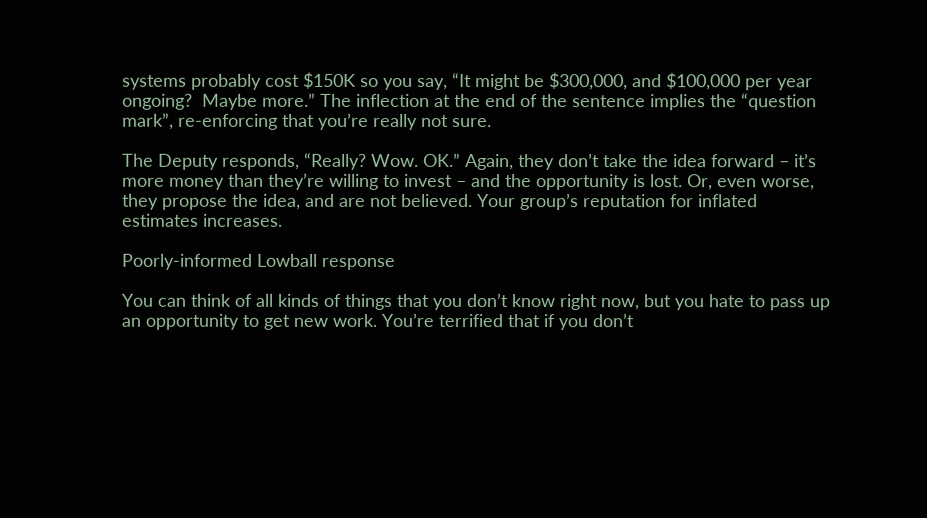systems probably cost $150K so you say, “It might be $300,000, and $100,000 per year ongoing?  Maybe more.” The inflection at the end of the sentence implies the “question mark”, re-enforcing that you’re really not sure.

The Deputy responds, “Really? Wow. OK.” Again, they don’t take the idea forward – it’s more money than they’re willing to invest – and the opportunity is lost. Or, even worse, they propose the idea, and are not believed. Your group’s reputation for inflated estimates increases.

Poorly-informed Lowball response

You can think of all kinds of things that you don’t know right now, but you hate to pass up an opportunity to get new work. You’re terrified that if you don’t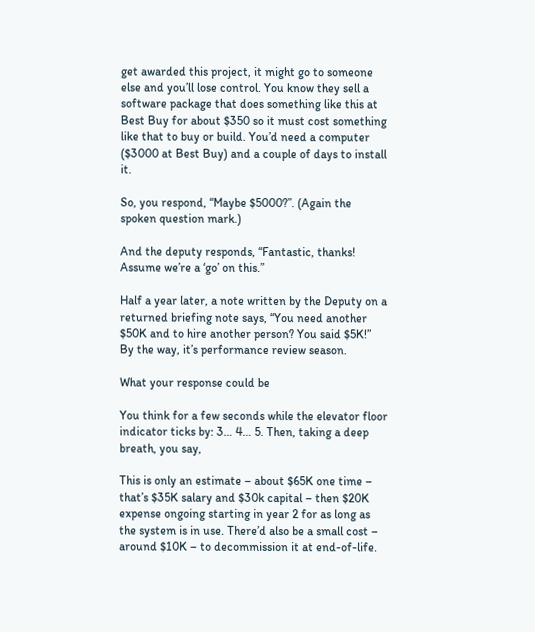get awarded this project, it might go to someone else and you’ll lose control. You know they sell a software package that does something like this at Best Buy for about $350 so it must cost something like that to buy or build. You’d need a computer ($3000 at Best Buy) and a couple of days to install it.

So, you respond, “Maybe $5000?”. (Again the spoken question mark.)

And the deputy responds, “Fantastic, thanks! Assume we’re a ‘go’ on this.”

Half a year later, a note written by the Deputy on a returned briefing note says, “You need another $50K and to hire another person? You said $5K!”  By the way, it’s performance review season.

What your response could be

You think for a few seconds while the elevator floor indicator ticks by: 3… 4… 5. Then, taking a deep breath, you say,

This is only an estimate – about $65K one time – that’s $35K salary and $30k capital – then $20K expense ongoing starting in year 2 for as long as the system is in use. There’d also be a small cost – around $10K – to decommission it at end-of-life.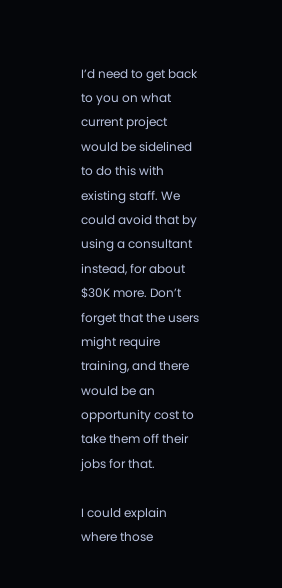I’d need to get back to you on what current project would be sidelined to do this with existing staff. We could avoid that by using a consultant instead, for about $30K more. Don’t forget that the users might require training, and there would be an opportunity cost to take them off their jobs for that.

I could explain where those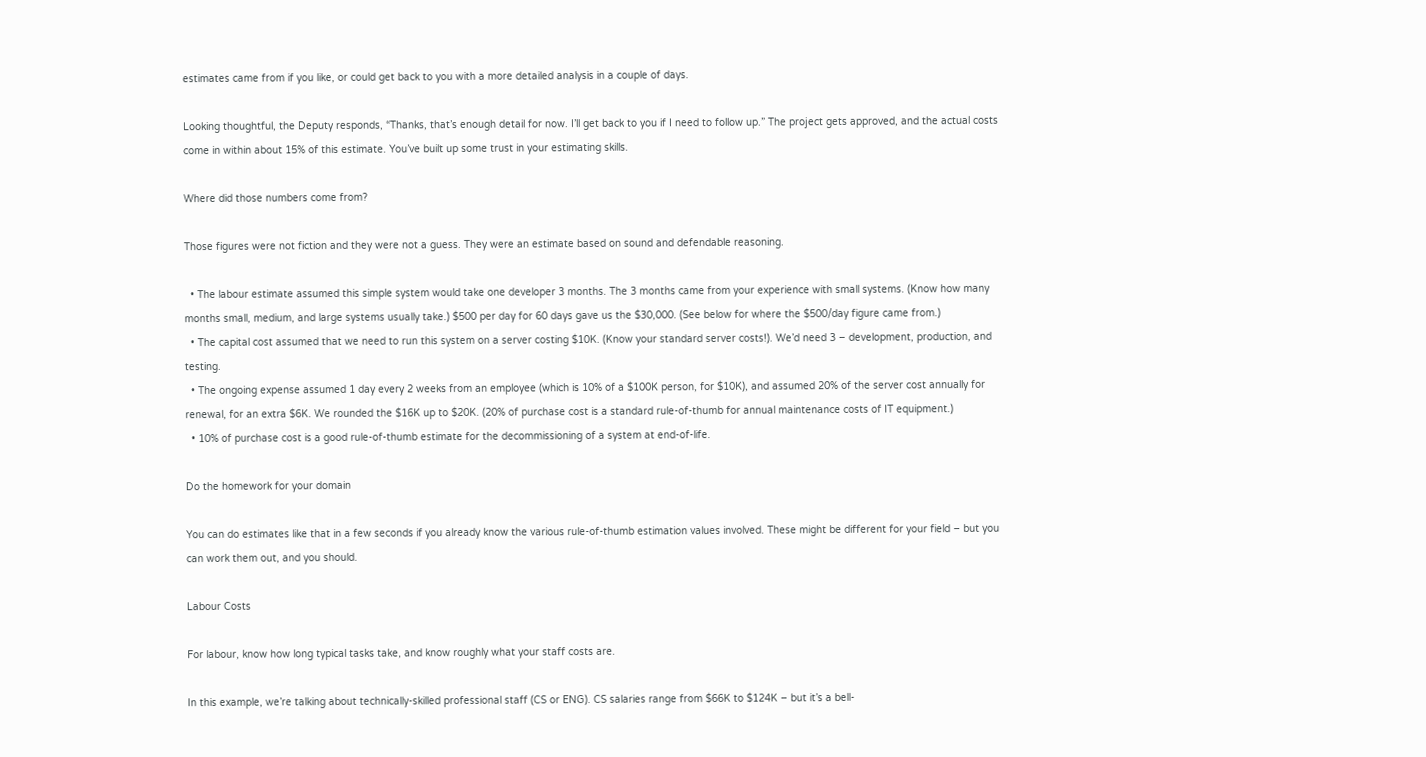estimates came from if you like, or could get back to you with a more detailed analysis in a couple of days.

Looking thoughtful, the Deputy responds, “Thanks, that’s enough detail for now. I’ll get back to you if I need to follow up.” The project gets approved, and the actual costs come in within about 15% of this estimate. You’ve built up some trust in your estimating skills.

Where did those numbers come from?

Those figures were not fiction and they were not a guess. They were an estimate based on sound and defendable reasoning.

  • The labour estimate assumed this simple system would take one developer 3 months. The 3 months came from your experience with small systems. (Know how many months small, medium, and large systems usually take.) $500 per day for 60 days gave us the $30,000. (See below for where the $500/day figure came from.)
  • The capital cost assumed that we need to run this system on a server costing $10K. (Know your standard server costs!). We’d need 3 – development, production, and testing.
  • The ongoing expense assumed 1 day every 2 weeks from an employee (which is 10% of a $100K person, for $10K), and assumed 20% of the server cost annually for renewal, for an extra $6K. We rounded the $16K up to $20K. (20% of purchase cost is a standard rule-of-thumb for annual maintenance costs of IT equipment.)
  • 10% of purchase cost is a good rule-of-thumb estimate for the decommissioning of a system at end-of-life.

Do the homework for your domain

You can do estimates like that in a few seconds if you already know the various rule-of-thumb estimation values involved. These might be different for your field – but you can work them out, and you should.

Labour Costs

For labour, know how long typical tasks take, and know roughly what your staff costs are.

In this example, we’re talking about technically-skilled professional staff (CS or ENG). CS salaries range from $66K to $124K – but it’s a bell-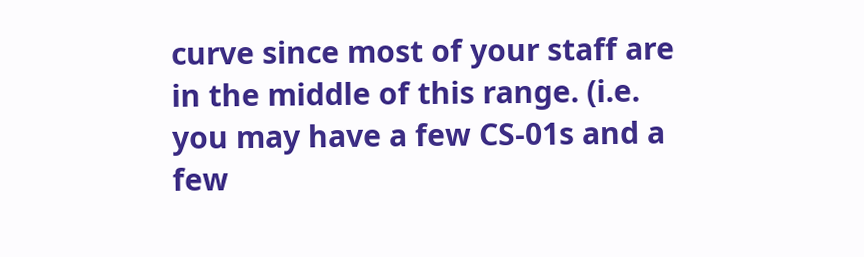curve since most of your staff are in the middle of this range. (i.e. you may have a few CS-01s and a few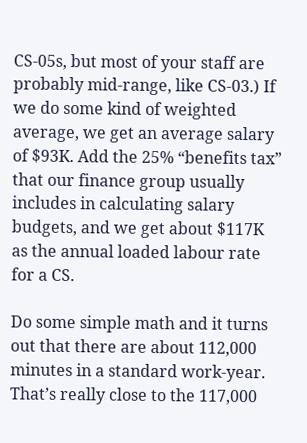CS-05s, but most of your staff are probably mid-range, like CS-03.) If we do some kind of weighted average, we get an average salary of $93K. Add the 25% “benefits tax” that our finance group usually includes in calculating salary budgets, and we get about $117K as the annual loaded labour rate for a CS.

Do some simple math and it turns out that there are about 112,000 minutes in a standard work-year. That’s really close to the 117,000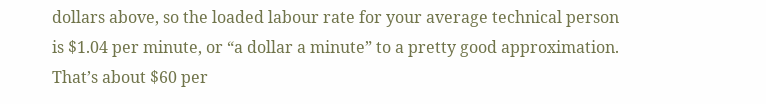dollars above, so the loaded labour rate for your average technical person is $1.04 per minute, or “a dollar a minute” to a pretty good approximation. That’s about $60 per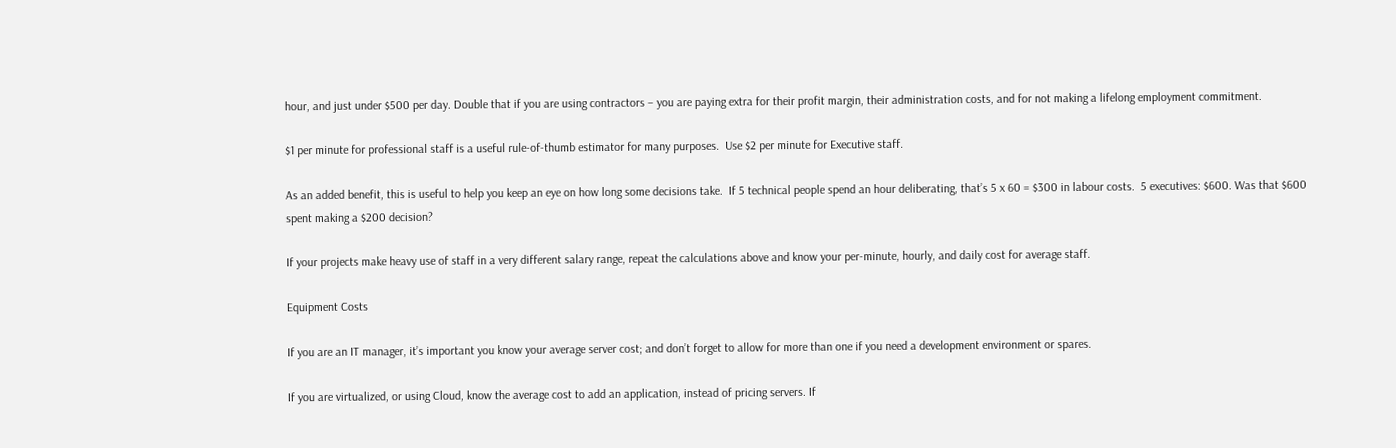hour, and just under $500 per day. Double that if you are using contractors – you are paying extra for their profit margin, their administration costs, and for not making a lifelong employment commitment.

$1 per minute for professional staff is a useful rule-of-thumb estimator for many purposes.  Use $2 per minute for Executive staff.

As an added benefit, this is useful to help you keep an eye on how long some decisions take.  If 5 technical people spend an hour deliberating, that’s 5 x 60 = $300 in labour costs.  5 executives: $600. Was that $600 spent making a $200 decision?

If your projects make heavy use of staff in a very different salary range, repeat the calculations above and know your per-minute, hourly, and daily cost for average staff.

Equipment Costs

If you are an IT manager, it’s important you know your average server cost; and don’t forget to allow for more than one if you need a development environment or spares.

If you are virtualized, or using Cloud, know the average cost to add an application, instead of pricing servers. If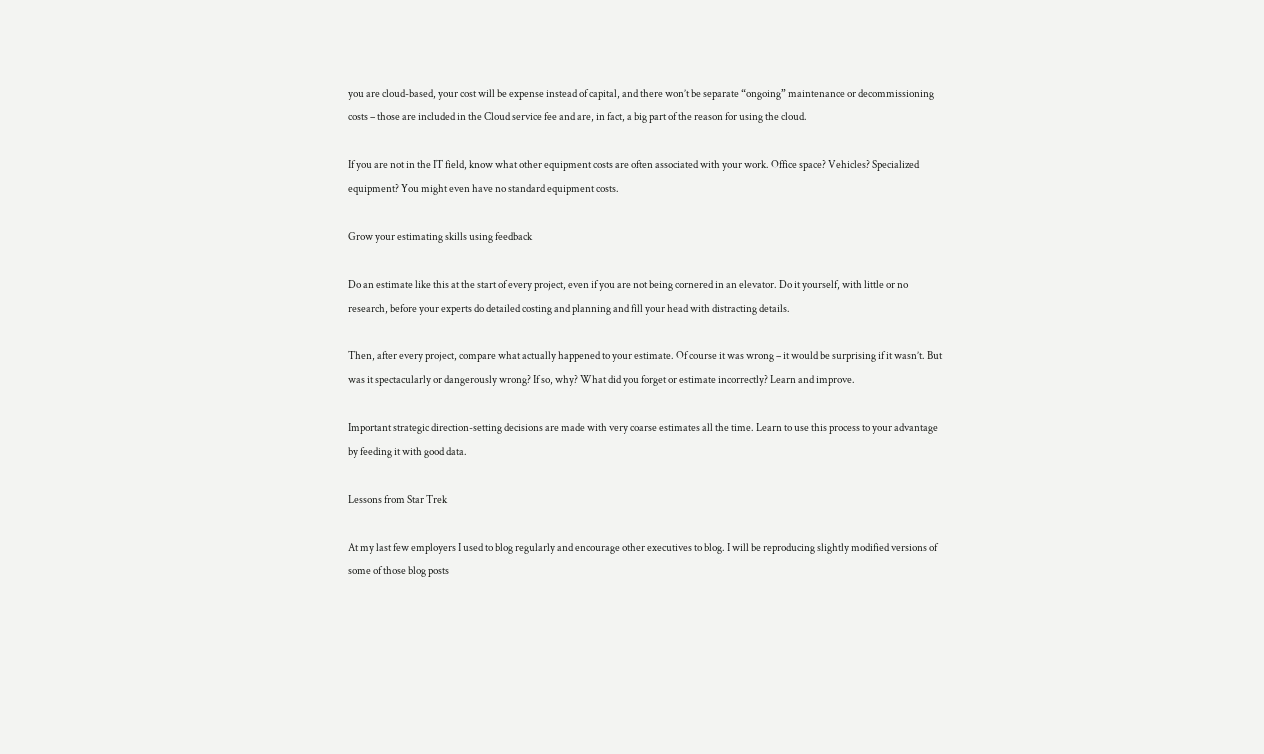you are cloud-based, your cost will be expense instead of capital, and there won’t be separate “ongoing” maintenance or decommissioning costs – those are included in the Cloud service fee and are, in fact, a big part of the reason for using the cloud.

If you are not in the IT field, know what other equipment costs are often associated with your work. Office space? Vehicles? Specialized equipment? You might even have no standard equipment costs.

Grow your estimating skills using feedback

Do an estimate like this at the start of every project, even if you are not being cornered in an elevator. Do it yourself, with little or no research, before your experts do detailed costing and planning and fill your head with distracting details.

Then, after every project, compare what actually happened to your estimate. Of course it was wrong – it would be surprising if it wasn’t. But was it spectacularly or dangerously wrong? If so, why? What did you forget or estimate incorrectly? Learn and improve.

Important strategic direction-setting decisions are made with very coarse estimates all the time. Learn to use this process to your advantage by feeding it with good data.

Lessons from Star Trek

At my last few employers I used to blog regularly and encourage other executives to blog. I will be reproducing slightly modified versions of some of those blog posts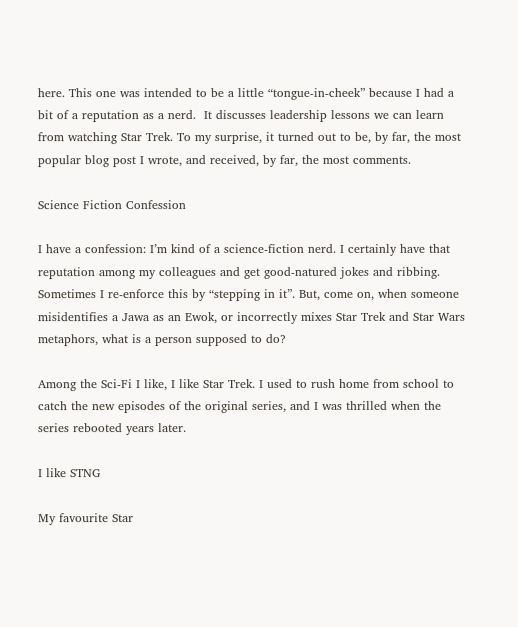here. This one was intended to be a little “tongue-in-cheek” because I had a bit of a reputation as a nerd.  It discusses leadership lessons we can learn from watching Star Trek. To my surprise, it turned out to be, by far, the most popular blog post I wrote, and received, by far, the most comments.

Science Fiction Confession

I have a confession: I’m kind of a science-fiction nerd. I certainly have that reputation among my colleagues and get good-natured jokes and ribbing. Sometimes I re-enforce this by “stepping in it”. But, come on, when someone misidentifies a Jawa as an Ewok, or incorrectly mixes Star Trek and Star Wars metaphors, what is a person supposed to do?

Among the Sci-Fi I like, I like Star Trek. I used to rush home from school to catch the new episodes of the original series, and I was thrilled when the series rebooted years later.

I like STNG

My favourite Star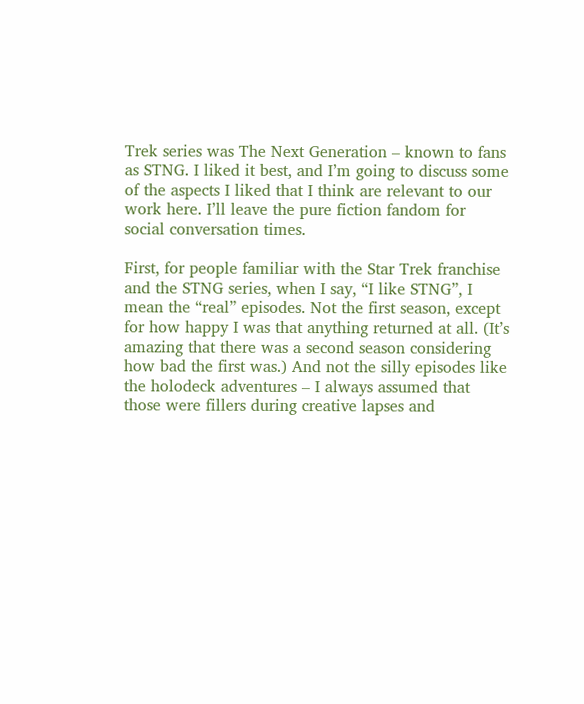Trek series was The Next Generation – known to fans as STNG. I liked it best, and I’m going to discuss some of the aspects I liked that I think are relevant to our work here. I’ll leave the pure fiction fandom for social conversation times.

First, for people familiar with the Star Trek franchise and the STNG series, when I say, “I like STNG”, I mean the “real” episodes. Not the first season, except for how happy I was that anything returned at all. (It’s amazing that there was a second season considering how bad the first was.) And not the silly episodes like the holodeck adventures – I always assumed that those were fillers during creative lapses and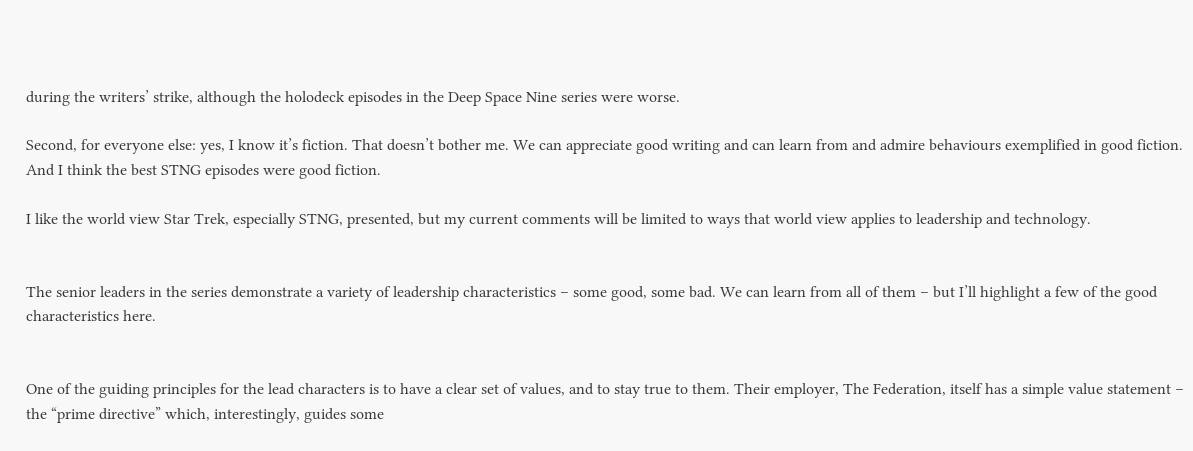during the writers’ strike, although the holodeck episodes in the Deep Space Nine series were worse.

Second, for everyone else: yes, I know it’s fiction. That doesn’t bother me. We can appreciate good writing and can learn from and admire behaviours exemplified in good fiction. And I think the best STNG episodes were good fiction.

I like the world view Star Trek, especially STNG, presented, but my current comments will be limited to ways that world view applies to leadership and technology.


The senior leaders in the series demonstrate a variety of leadership characteristics – some good, some bad. We can learn from all of them – but I’ll highlight a few of the good characteristics here.


One of the guiding principles for the lead characters is to have a clear set of values, and to stay true to them. Their employer, The Federation, itself has a simple value statement – the “prime directive” which, interestingly, guides some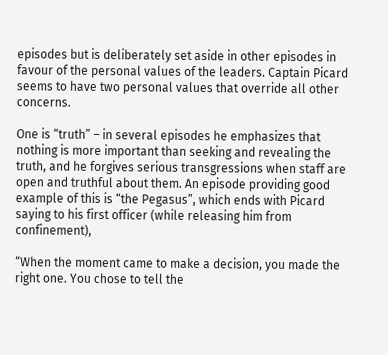episodes but is deliberately set aside in other episodes in favour of the personal values of the leaders. Captain Picard seems to have two personal values that override all other concerns.

One is “truth” – in several episodes he emphasizes that nothing is more important than seeking and revealing the truth, and he forgives serious transgressions when staff are open and truthful about them. An episode providing good example of this is “the Pegasus”, which ends with Picard saying to his first officer (while releasing him from confinement),

“When the moment came to make a decision, you made the right one. You chose to tell the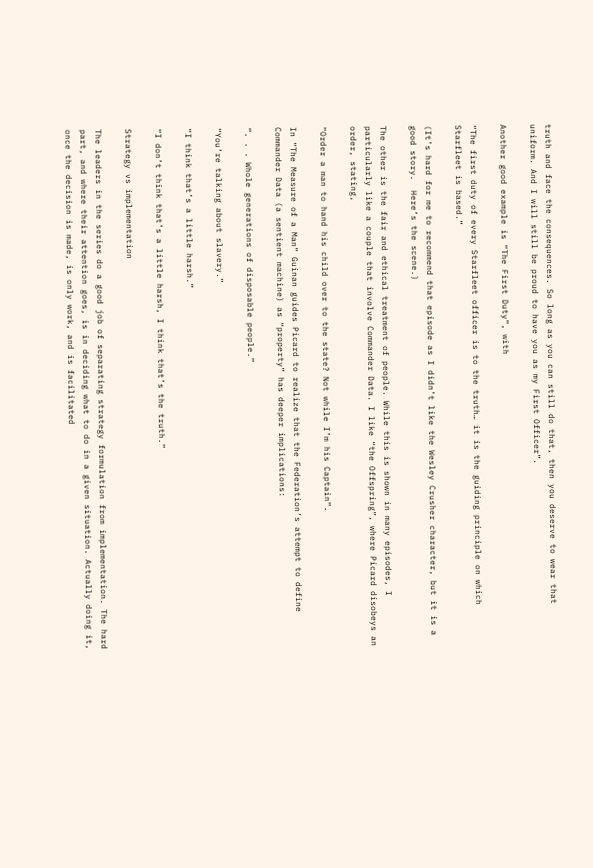truth and face the consequences. So long as you can still do that, then you deserve to wear that uniform. And I will still be proud to have you as my First Officer”.

Another good example is “The First Duty”, with

“The first duty of every Starfleet officer is to the truth… it is the guiding principle on which Starfleet is based.”

(It’s hard for me to recommend that episode as I didn’t like the Wesley Crusher character, but it is a good story.  Here’s the scene.)

The other is the fair and ethical treatment of people. While this is shown in many episodes, I particularly like a couple that involve Commander Data. I like “the Offspring”, where Picard disobeys an order, stating,

“Order a man to hand his child over to the state? Not while I’m his Captain”.

In “The Measure of a Man” Guinan guides Picard to realize that the Federation’s attempt to define Commander Data (a sentient machine) as “property” has deeper implications:

“. . . Whole generations of disposable people.”

“You’re talking about slavery.”

“I think that’s a little harsh.”

“I don’t think that’s a little harsh, I think that’s the truth.”

Strategy vs implementation

The leaders in the series do a good job of separating strategy formulation from implementation. The hard part, and where their attention goes, is in deciding what to do in a given situation. Actually doing it, once the decision is made, is only work, and is facilitated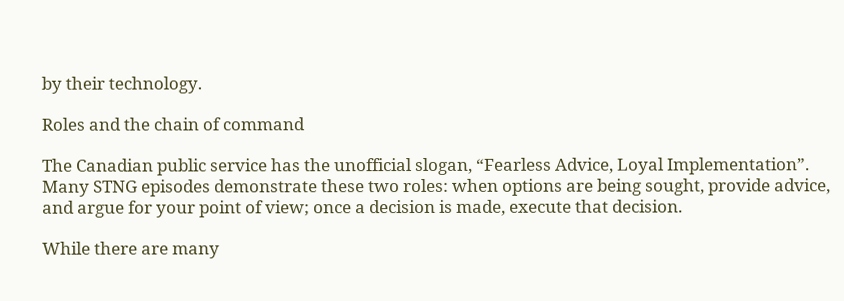by their technology.

Roles and the chain of command

The Canadian public service has the unofficial slogan, “Fearless Advice, Loyal Implementation”. Many STNG episodes demonstrate these two roles: when options are being sought, provide advice, and argue for your point of view; once a decision is made, execute that decision.

While there are many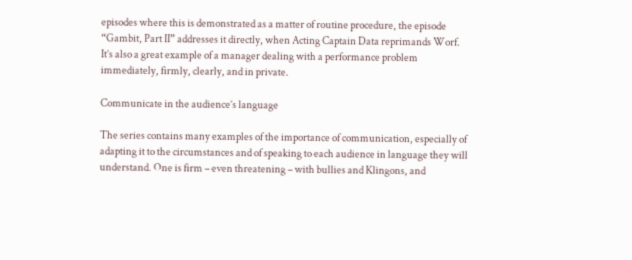episodes where this is demonstrated as a matter of routine procedure, the episode “Gambit, Part II” addresses it directly, when Acting Captain Data reprimands Worf.  It’s also a great example of a manager dealing with a performance problem immediately, firmly, clearly, and in private.

Communicate in the audience’s language

The series contains many examples of the importance of communication, especially of adapting it to the circumstances and of speaking to each audience in language they will understand. One is firm – even threatening – with bullies and Klingons, and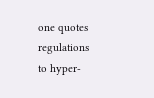one quotes regulations to hyper-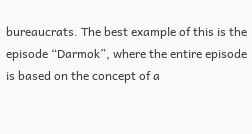bureaucrats. The best example of this is the episode “Darmok”, where the entire episode is based on the concept of a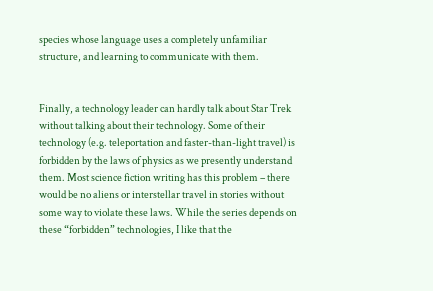species whose language uses a completely unfamiliar structure, and learning to communicate with them.


Finally, a technology leader can hardly talk about Star Trek without talking about their technology. Some of their technology (e.g. teleportation and faster-than-light travel) is forbidden by the laws of physics as we presently understand them. Most science fiction writing has this problem – there would be no aliens or interstellar travel in stories without some way to violate these laws. While the series depends on these “forbidden” technologies, I like that the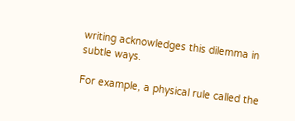writing acknowledges this dilemma in subtle ways.

For example, a physical rule called the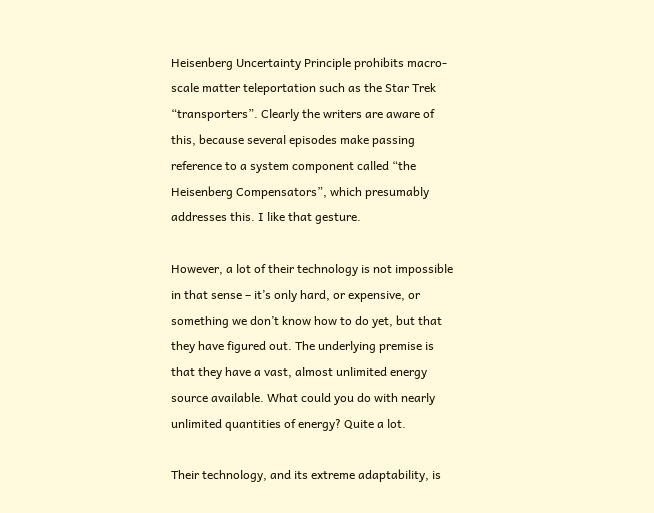Heisenberg Uncertainty Principle prohibits macro-scale matter teleportation such as the Star Trek “transporters”. Clearly the writers are aware of this, because several episodes make passing reference to a system component called “the Heisenberg Compensators”, which presumably addresses this. I like that gesture.

However, a lot of their technology is not impossible in that sense – it’s only hard, or expensive, or something we don’t know how to do yet, but that they have figured out. The underlying premise is that they have a vast, almost unlimited energy source available. What could you do with nearly unlimited quantities of energy? Quite a lot.

Their technology, and its extreme adaptability, is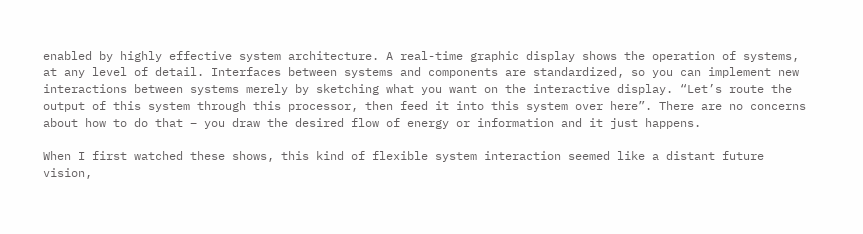enabled by highly effective system architecture. A real-time graphic display shows the operation of systems, at any level of detail. Interfaces between systems and components are standardized, so you can implement new interactions between systems merely by sketching what you want on the interactive display. “Let’s route the output of this system through this processor, then feed it into this system over here”. There are no concerns about how to do that – you draw the desired flow of energy or information and it just happens.

When I first watched these shows, this kind of flexible system interaction seemed like a distant future vision,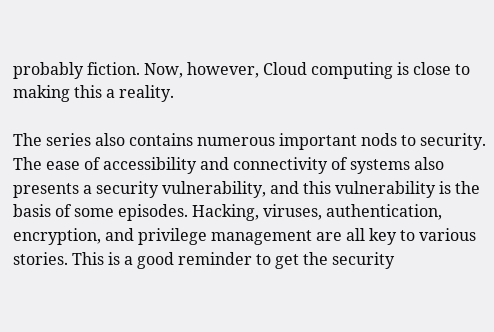probably fiction. Now, however, Cloud computing is close to making this a reality.

The series also contains numerous important nods to security. The ease of accessibility and connectivity of systems also presents a security vulnerability, and this vulnerability is the basis of some episodes. Hacking, viruses, authentication, encryption, and privilege management are all key to various stories. This is a good reminder to get the security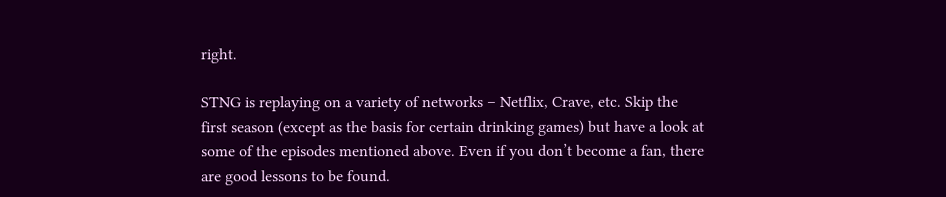right.

STNG is replaying on a variety of networks – Netflix, Crave, etc. Skip the first season (except as the basis for certain drinking games) but have a look at some of the episodes mentioned above. Even if you don’t become a fan, there are good lessons to be found.